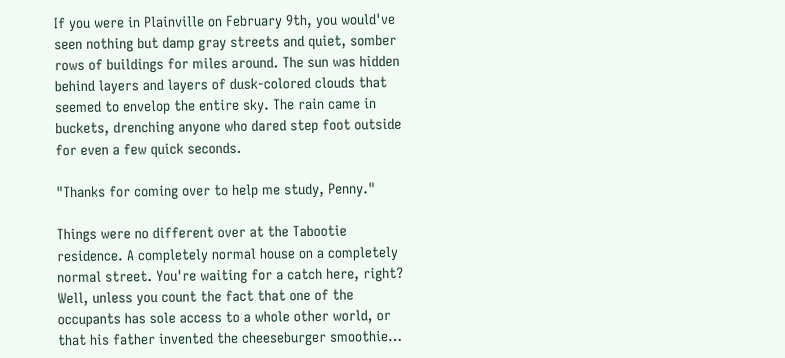If you were in Plainville on February 9th, you would've seen nothing but damp gray streets and quiet, somber rows of buildings for miles around. The sun was hidden behind layers and layers of dusk-colored clouds that seemed to envelop the entire sky. The rain came in buckets, drenching anyone who dared step foot outside for even a few quick seconds.

"Thanks for coming over to help me study, Penny."

Things were no different over at the Tabootie residence. A completely normal house on a completely normal street. You're waiting for a catch here, right? Well, unless you count the fact that one of the occupants has sole access to a whole other world, or that his father invented the cheeseburger smoothie…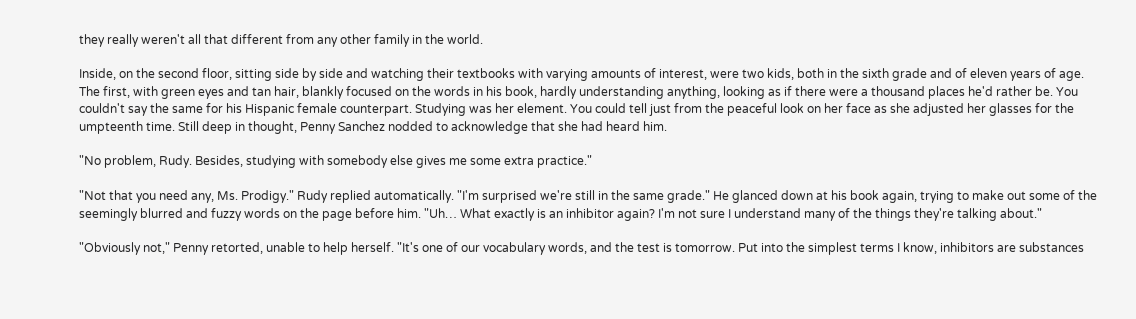they really weren't all that different from any other family in the world.

Inside, on the second floor, sitting side by side and watching their textbooks with varying amounts of interest, were two kids, both in the sixth grade and of eleven years of age. The first, with green eyes and tan hair, blankly focused on the words in his book, hardly understanding anything, looking as if there were a thousand places he'd rather be. You couldn't say the same for his Hispanic female counterpart. Studying was her element. You could tell just from the peaceful look on her face as she adjusted her glasses for the umpteenth time. Still deep in thought, Penny Sanchez nodded to acknowledge that she had heard him.

"No problem, Rudy. Besides, studying with somebody else gives me some extra practice."

"Not that you need any, Ms. Prodigy." Rudy replied automatically. "I'm surprised we're still in the same grade." He glanced down at his book again, trying to make out some of the seemingly blurred and fuzzy words on the page before him. "Uh… What exactly is an inhibitor again? I'm not sure I understand many of the things they're talking about."

"Obviously not," Penny retorted, unable to help herself. "It's one of our vocabulary words, and the test is tomorrow. Put into the simplest terms I know, inhibitors are substances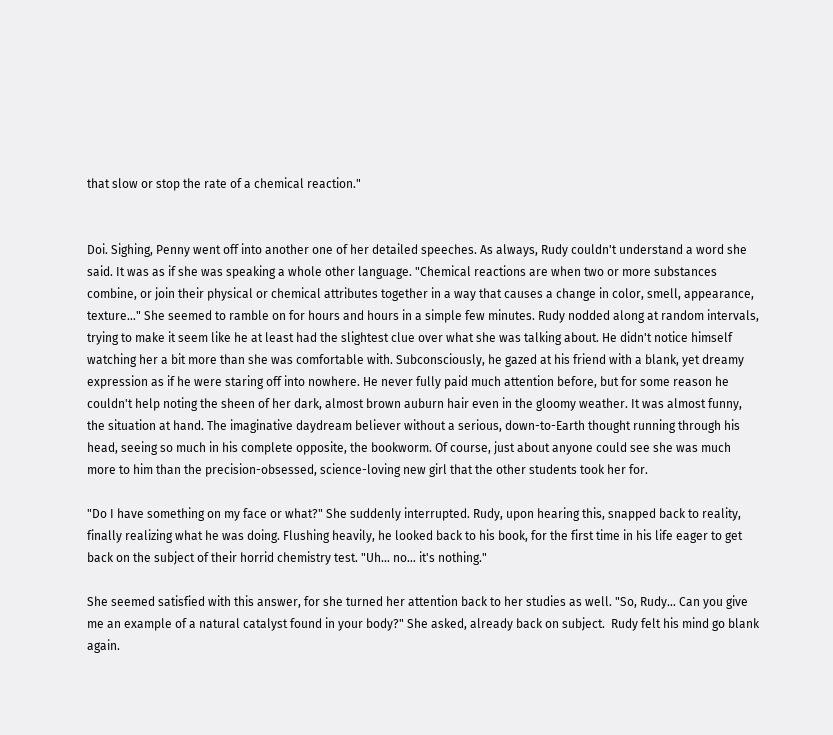that slow or stop the rate of a chemical reaction."


Doi. Sighing, Penny went off into another one of her detailed speeches. As always, Rudy couldn't understand a word she said. It was as if she was speaking a whole other language. "Chemical reactions are when two or more substances combine, or join their physical or chemical attributes together in a way that causes a change in color, smell, appearance, texture…" She seemed to ramble on for hours and hours in a simple few minutes. Rudy nodded along at random intervals, trying to make it seem like he at least had the slightest clue over what she was talking about. He didn't notice himself watching her a bit more than she was comfortable with. Subconsciously, he gazed at his friend with a blank, yet dreamy expression as if he were staring off into nowhere. He never fully paid much attention before, but for some reason he couldn't help noting the sheen of her dark, almost brown auburn hair even in the gloomy weather. It was almost funny, the situation at hand. The imaginative daydream believer without a serious, down-to-Earth thought running through his head, seeing so much in his complete opposite, the bookworm. Of course, just about anyone could see she was much more to him than the precision-obsessed, science-loving new girl that the other students took her for.

"Do I have something on my face or what?" She suddenly interrupted. Rudy, upon hearing this, snapped back to reality, finally realizing what he was doing. Flushing heavily, he looked back to his book, for the first time in his life eager to get back on the subject of their horrid chemistry test. "Uh… no… it's nothing."

She seemed satisfied with this answer, for she turned her attention back to her studies as well. "So, Rudy… Can you give me an example of a natural catalyst found in your body?" She asked, already back on subject.  Rudy felt his mind go blank again.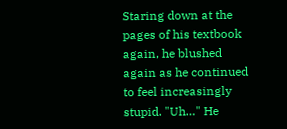Staring down at the pages of his textbook again, he blushed again as he continued to feel increasingly stupid. "Uh…" He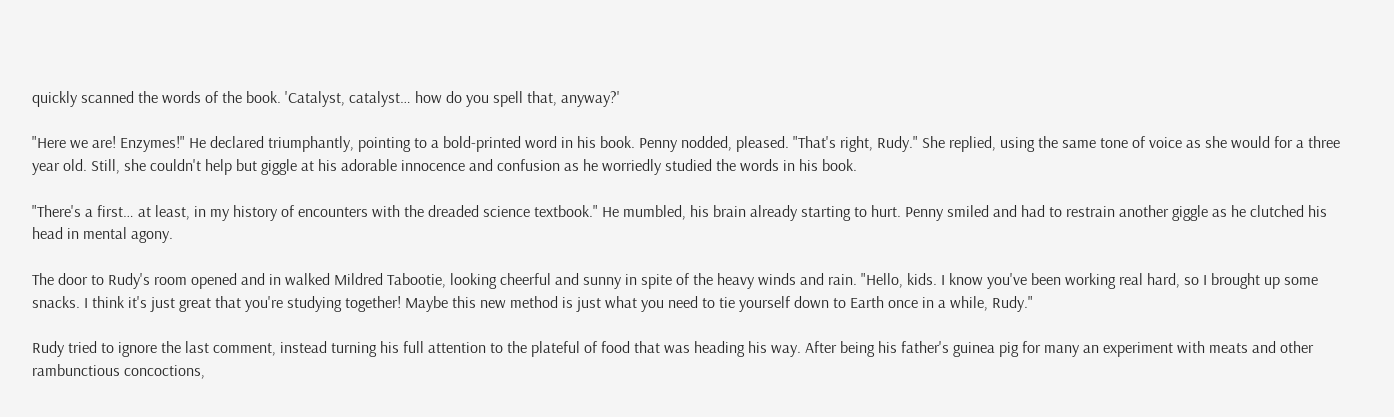quickly scanned the words of the book. 'Catalyst, catalyst… how do you spell that, anyway?'

"Here we are! Enzymes!" He declared triumphantly, pointing to a bold-printed word in his book. Penny nodded, pleased. "That's right, Rudy." She replied, using the same tone of voice as she would for a three year old. Still, she couldn't help but giggle at his adorable innocence and confusion as he worriedly studied the words in his book.

"There's a first… at least, in my history of encounters with the dreaded science textbook." He mumbled, his brain already starting to hurt. Penny smiled and had to restrain another giggle as he clutched his head in mental agony.

The door to Rudy's room opened and in walked Mildred Tabootie, looking cheerful and sunny in spite of the heavy winds and rain. "Hello, kids. I know you've been working real hard, so I brought up some snacks. I think it's just great that you're studying together! Maybe this new method is just what you need to tie yourself down to Earth once in a while, Rudy."

Rudy tried to ignore the last comment, instead turning his full attention to the plateful of food that was heading his way. After being his father's guinea pig for many an experiment with meats and other rambunctious concoctions,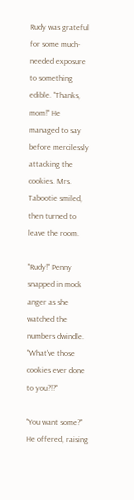Rudy was grateful for some much-needed exposure to something edible. "Thanks, mom!" He managed to say before mercilessly attacking the cookies. Mrs. Tabootie smiled, then turned to leave the room.

"Rudy!" Penny snapped in mock anger as she watched the numbers dwindle. "What've those cookies ever done to you?!?"

"You want some?" He offered, raising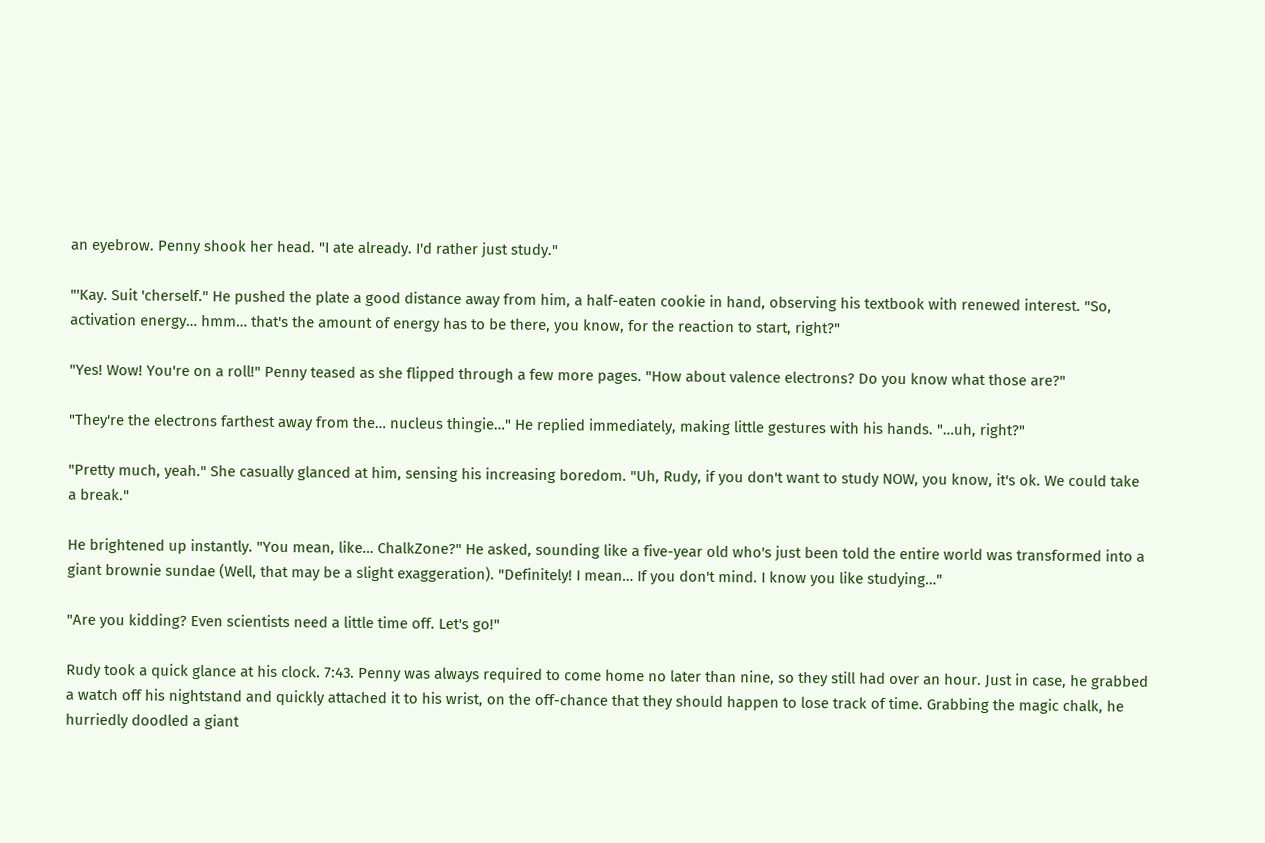an eyebrow. Penny shook her head. "I ate already. I'd rather just study."

"'Kay. Suit 'cherself." He pushed the plate a good distance away from him, a half-eaten cookie in hand, observing his textbook with renewed interest. "So, activation energy… hmm… that's the amount of energy has to be there, you know, for the reaction to start, right?"

"Yes! Wow! You're on a roll!" Penny teased as she flipped through a few more pages. "How about valence electrons? Do you know what those are?"

"They're the electrons farthest away from the… nucleus thingie…" He replied immediately, making little gestures with his hands. "…uh, right?"

"Pretty much, yeah." She casually glanced at him, sensing his increasing boredom. "Uh, Rudy, if you don't want to study NOW, you know, it's ok. We could take a break."

He brightened up instantly. "You mean, like… ChalkZone?" He asked, sounding like a five-year old who's just been told the entire world was transformed into a giant brownie sundae (Well, that may be a slight exaggeration). "Definitely! I mean… If you don't mind. I know you like studying…"

"Are you kidding? Even scientists need a little time off. Let's go!"

Rudy took a quick glance at his clock. 7:43. Penny was always required to come home no later than nine, so they still had over an hour. Just in case, he grabbed a watch off his nightstand and quickly attached it to his wrist, on the off-chance that they should happen to lose track of time. Grabbing the magic chalk, he hurriedly doodled a giant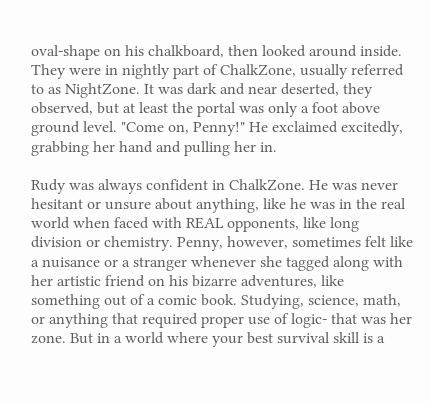oval-shape on his chalkboard, then looked around inside. They were in nightly part of ChalkZone, usually referred to as NightZone. It was dark and near deserted, they observed, but at least the portal was only a foot above ground level. "Come on, Penny!" He exclaimed excitedly, grabbing her hand and pulling her in.

Rudy was always confident in ChalkZone. He was never hesitant or unsure about anything, like he was in the real world when faced with REAL opponents, like long division or chemistry. Penny, however, sometimes felt like a nuisance or a stranger whenever she tagged along with her artistic friend on his bizarre adventures, like something out of a comic book. Studying, science, math, or anything that required proper use of logic- that was her zone. But in a world where your best survival skill is a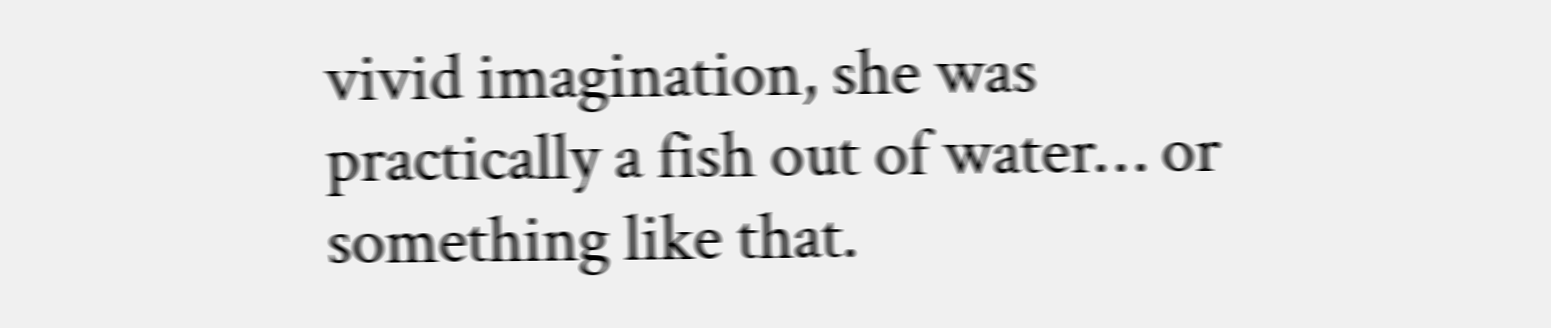vivid imagination, she was practically a fish out of water… or something like that.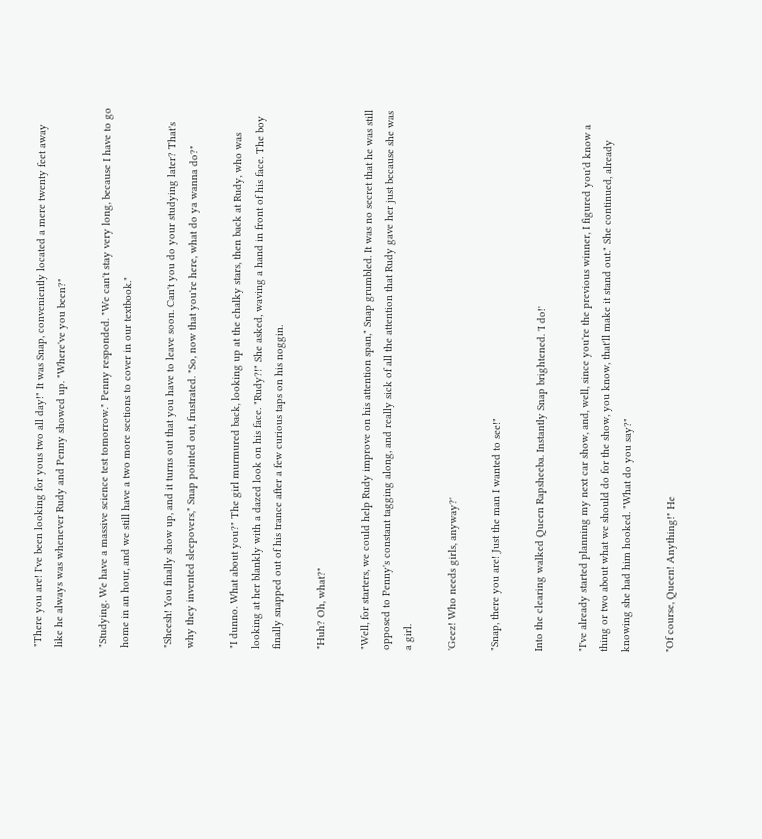"There you are! I've been looking for yous two all day!" It was Snap, conveniently located a mere twenty feet away like he always was whenever Rudy and Penny showed up. "Where've you been?"

"Studying. We have a massive science test tomorrow." Penny responded. "We can't stay very long, because I have to go home in an hour, and we still have a two more sections to cover in our textbook."

"Sheesh! You finally show up, and it turns out that you have to leave soon. Can't you do your studying later? That's why they invented sleepovers," Snap pointed out, frustrated. "So, now that you're here, what do ya wanna do?"

"I dunno. What about you?" The girl murmured back, looking up at the chalky stars, then back at Rudy, who was looking at her blankly with a dazed look on his face. "Rudy?!" She asked, waving a hand in front of his face. The boy finally snapped out of his trance after a few curious taps on his noggin.

"Huh? Oh, what?"

"Well, for starters, we could help Rudy improve on his attention span," Snap grumbled. It was no secret that he was still opposed to Penny's constant tagging along, and really sick of all the attention that Rudy gave her just because she was a girl.

'Geez! Who needs girls, anyway?'

"Snap, there you are! Just the man I wanted to see!"

Into the clearing walked Queen Rapsheeba. Instantly Snap brightened. 'I do!'

"I've already started planning my next car show, and, well, since you're the previous winner, I figured you'd know a thing or two about what we should do for the show, you know, that'll make it stand out." She continued, already knowing she had him hooked. "What do you say?"

"Of course, Queen! Anything!" He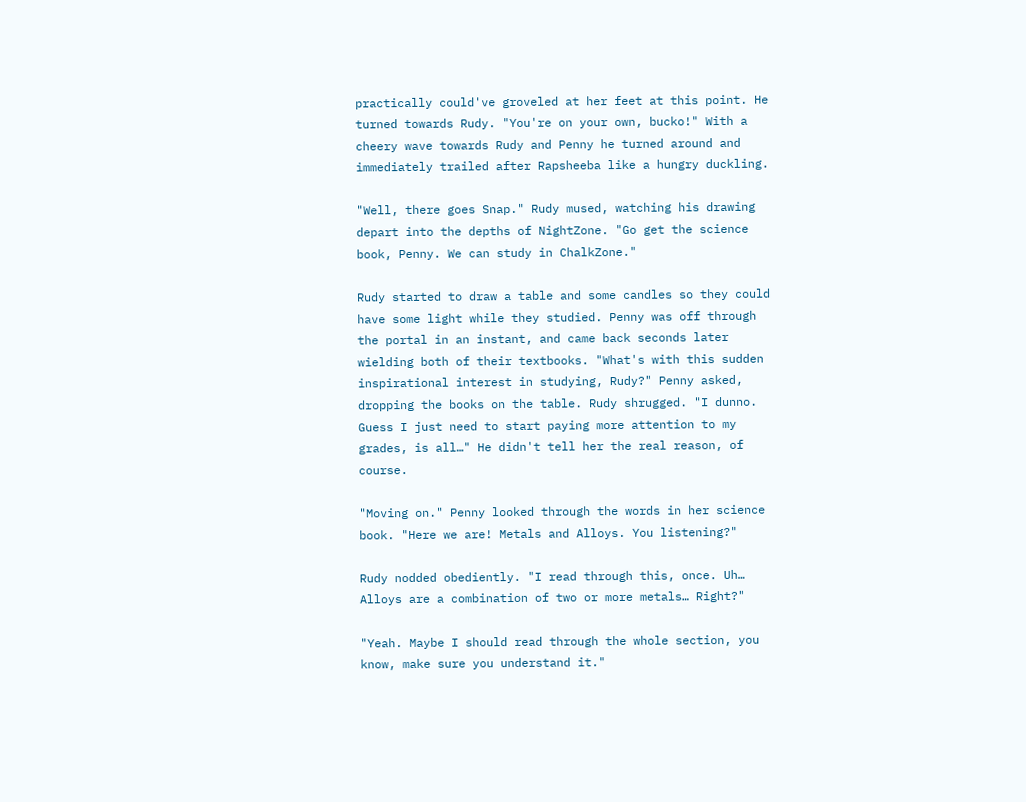practically could've groveled at her feet at this point. He turned towards Rudy. "You're on your own, bucko!" With a cheery wave towards Rudy and Penny he turned around and immediately trailed after Rapsheeba like a hungry duckling.

"Well, there goes Snap." Rudy mused, watching his drawing depart into the depths of NightZone. "Go get the science book, Penny. We can study in ChalkZone."

Rudy started to draw a table and some candles so they could have some light while they studied. Penny was off through the portal in an instant, and came back seconds later wielding both of their textbooks. "What's with this sudden inspirational interest in studying, Rudy?" Penny asked, dropping the books on the table. Rudy shrugged. "I dunno. Guess I just need to start paying more attention to my grades, is all…" He didn't tell her the real reason, of course.

"Moving on." Penny looked through the words in her science book. "Here we are! Metals and Alloys. You listening?"

Rudy nodded obediently. "I read through this, once. Uh… Alloys are a combination of two or more metals… Right?"

"Yeah. Maybe I should read through the whole section, you know, make sure you understand it."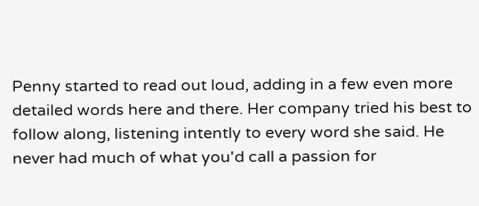Penny started to read out loud, adding in a few even more detailed words here and there. Her company tried his best to follow along, listening intently to every word she said. He never had much of what you'd call a passion for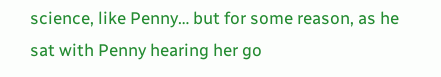science, like Penny… but for some reason, as he sat with Penny hearing her go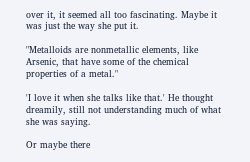over it, it seemed all too fascinating. Maybe it was just the way she put it.

"Metalloids are nonmetallic elements, like Arsenic, that have some of the chemical properties of a metal."

'I love it when she talks like that.' He thought dreamily, still not understanding much of what she was saying.

Or maybe there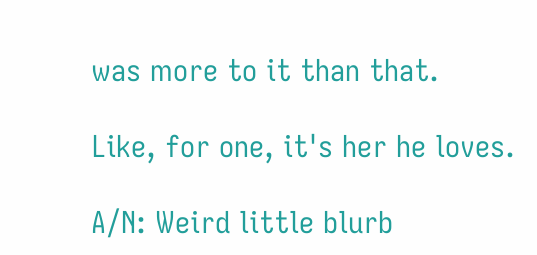was more to it than that.

Like, for one, it's her he loves.

A/N: Weird little blurb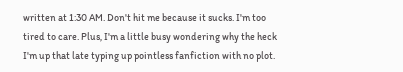written at 1:30 AM. Don't hit me because it sucks. I'm too tired to care. Plus, I'm a little busy wondering why the heck I'm up that late typing up pointless fanfiction with no plot.